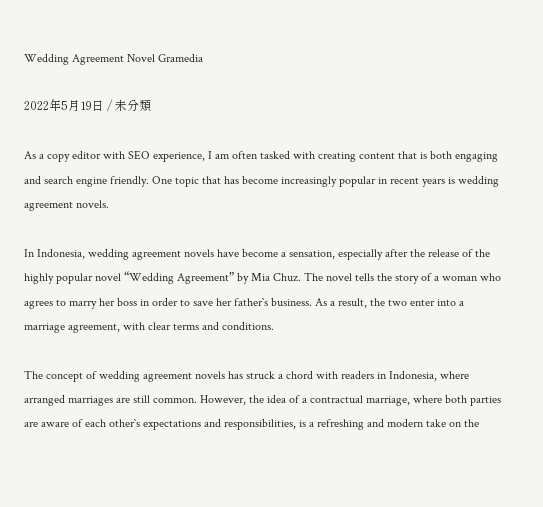Wedding Agreement Novel Gramedia

2022年5月19日 / 未分類

As a copy editor with SEO experience, I am often tasked with creating content that is both engaging and search engine friendly. One topic that has become increasingly popular in recent years is wedding agreement novels.

In Indonesia, wedding agreement novels have become a sensation, especially after the release of the highly popular novel “Wedding Agreement” by Mia Chuz. The novel tells the story of a woman who agrees to marry her boss in order to save her father`s business. As a result, the two enter into a marriage agreement, with clear terms and conditions.

The concept of wedding agreement novels has struck a chord with readers in Indonesia, where arranged marriages are still common. However, the idea of a contractual marriage, where both parties are aware of each other`s expectations and responsibilities, is a refreshing and modern take on the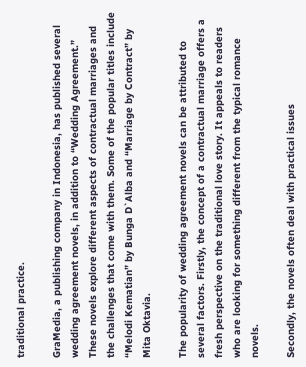traditional practice.

GraMedia, a publishing company in Indonesia, has published several wedding agreement novels, in addition to “Wedding Agreement.” These novels explore different aspects of contractual marriages and the challenges that come with them. Some of the popular titles include “Melodi Kematian” by Bunga D`Alba and “Marriage by Contract” by Mita Oktavia.

The popularity of wedding agreement novels can be attributed to several factors. Firstly, the concept of a contractual marriage offers a fresh perspective on the traditional love story. It appeals to readers who are looking for something different from the typical romance novels.

Secondly, the novels often deal with practical issues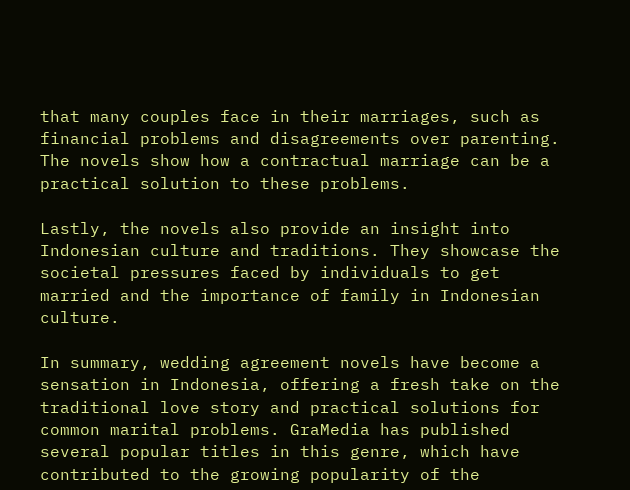that many couples face in their marriages, such as financial problems and disagreements over parenting. The novels show how a contractual marriage can be a practical solution to these problems.

Lastly, the novels also provide an insight into Indonesian culture and traditions. They showcase the societal pressures faced by individuals to get married and the importance of family in Indonesian culture.

In summary, wedding agreement novels have become a sensation in Indonesia, offering a fresh take on the traditional love story and practical solutions for common marital problems. GraMedia has published several popular titles in this genre, which have contributed to the growing popularity of the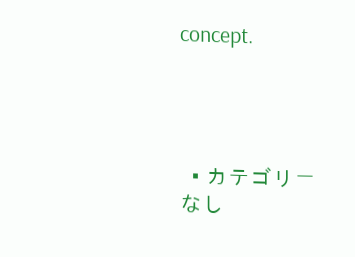concept.




  • カテゴリーなし